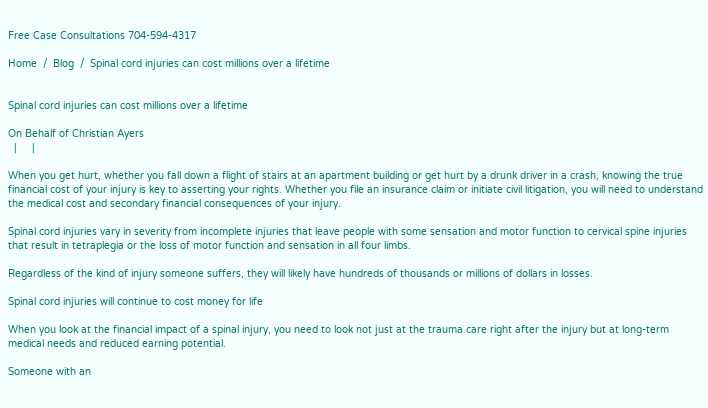Free Case Consultations 704-594-4317

Home  /  Blog  /  Spinal cord injuries can cost millions over a lifetime


Spinal cord injuries can cost millions over a lifetime

On Behalf of Christian Ayers
  |     |

When you get hurt, whether you fall down a flight of stairs at an apartment building or get hurt by a drunk driver in a crash, knowing the true financial cost of your injury is key to asserting your rights. Whether you file an insurance claim or initiate civil litigation, you will need to understand the medical cost and secondary financial consequences of your injury.

Spinal cord injuries vary in severity from incomplete injuries that leave people with some sensation and motor function to cervical spine injuries that result in tetraplegia or the loss of motor function and sensation in all four limbs.

Regardless of the kind of injury someone suffers, they will likely have hundreds of thousands or millions of dollars in losses.

Spinal cord injuries will continue to cost money for life

When you look at the financial impact of a spinal injury, you need to look not just at the trauma care right after the injury but at long-term medical needs and reduced earning potential.

Someone with an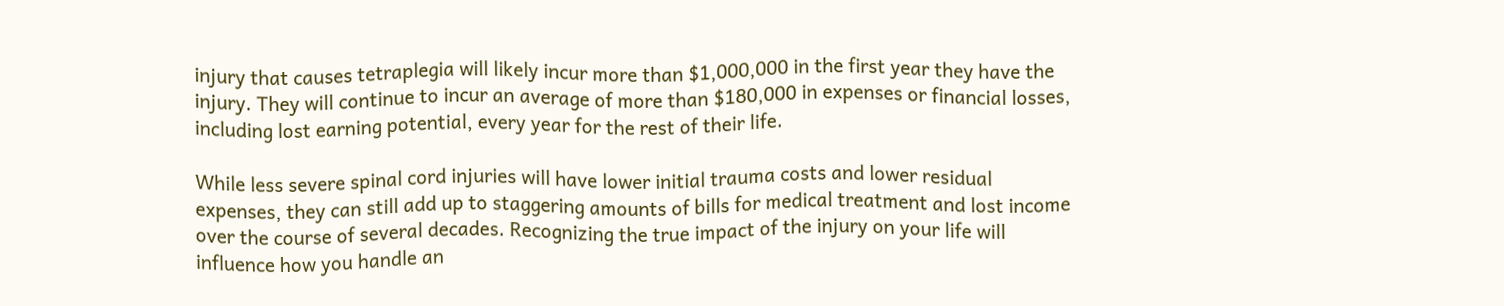injury that causes tetraplegia will likely incur more than $1,000,000 in the first year they have the injury. They will continue to incur an average of more than $180,000 in expenses or financial losses, including lost earning potential, every year for the rest of their life.

While less severe spinal cord injuries will have lower initial trauma costs and lower residual expenses, they can still add up to staggering amounts of bills for medical treatment and lost income over the course of several decades. Recognizing the true impact of the injury on your life will influence how you handle an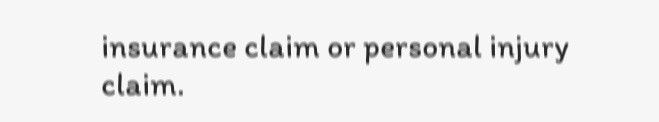insurance claim or personal injury claim.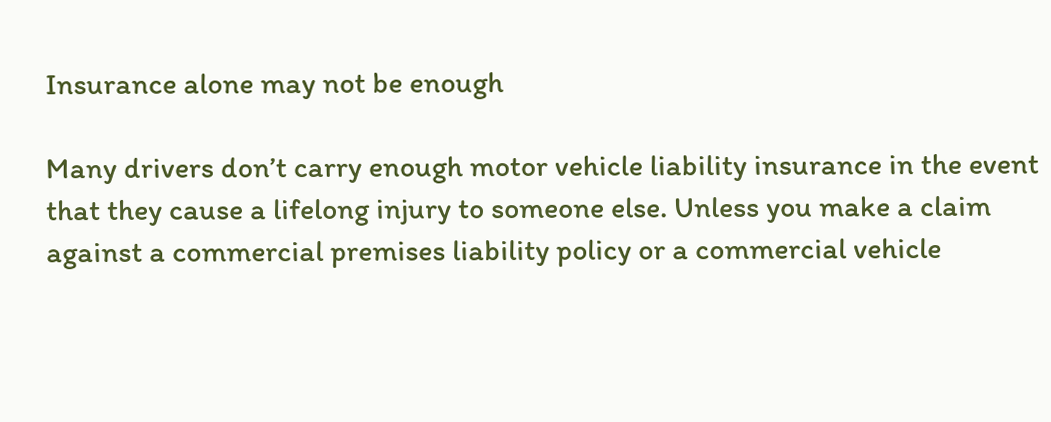Insurance alone may not be enough

Many drivers don’t carry enough motor vehicle liability insurance in the event that they cause a lifelong injury to someone else. Unless you make a claim against a commercial premises liability policy or a commercial vehicle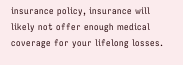insurance policy, insurance will likely not offer enough medical coverage for your lifelong losses.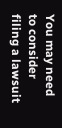You may need to consider filing a lawsuit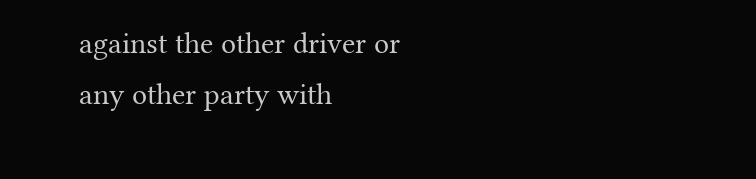against the other driver or any other party with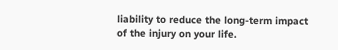liability to reduce the long-term impact of the injury on your life.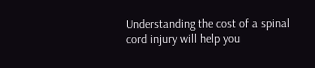Understanding the cost of a spinal cord injury will help you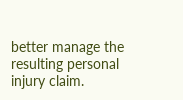better manage the resulting personal injury claim.